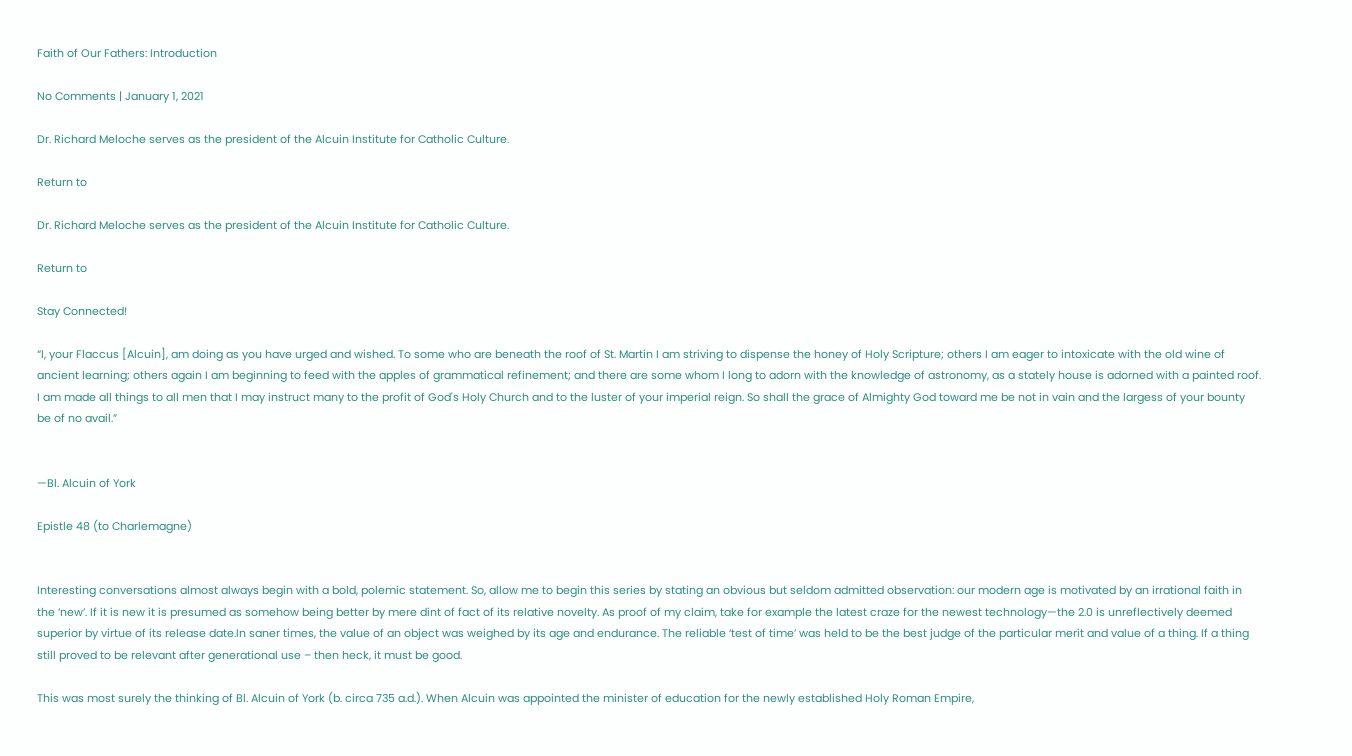Faith of Our Fathers: Introduction

No Comments | January 1, 2021

Dr. Richard Meloche serves as the president of the Alcuin Institute for Catholic Culture.

Return to

Dr. Richard Meloche serves as the president of the Alcuin Institute for Catholic Culture.

Return to

Stay Connected!

“I, your Flaccus [Alcuin], am doing as you have urged and wished. To some who are beneath the roof of St. Martin I am striving to dispense the honey of Holy Scripture; others I am eager to intoxicate with the old wine of ancient learning; others again I am beginning to feed with the apples of grammatical refinement; and there are some whom I long to adorn with the knowledge of astronomy, as a stately house is adorned with a painted roof. I am made all things to all men that I may instruct many to the profit of God's Holy Church and to the luster of your imperial reign. So shall the grace of Almighty God toward me be not in vain and the largess of your bounty be of no avail.”


—Bl. Alcuin of York

Epistle 48 (to Charlemagne)


Interesting conversations almost always begin with a bold, polemic statement. So, allow me to begin this series by stating an obvious but seldom admitted observation: our modern age is motivated by an irrational faith in the ‘new’. If it is new it is presumed as somehow being better by mere dint of fact of its relative novelty. As proof of my claim, take for example the latest craze for the newest technology—the 2.0 is unreflectively deemed superior by virtue of its release date.In saner times, the value of an object was weighed by its age and endurance. The reliable ‘test of time’ was held to be the best judge of the particular merit and value of a thing. If a thing still proved to be relevant after generational use – then heck, it must be good.

This was most surely the thinking of Bl. Alcuin of York (b. circa 735 a.d.). When Alcuin was appointed the minister of education for the newly established Holy Roman Empire,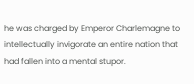he was charged by Emperor Charlemagne to intellectually invigorate an entire nation that had fallen into a mental stupor.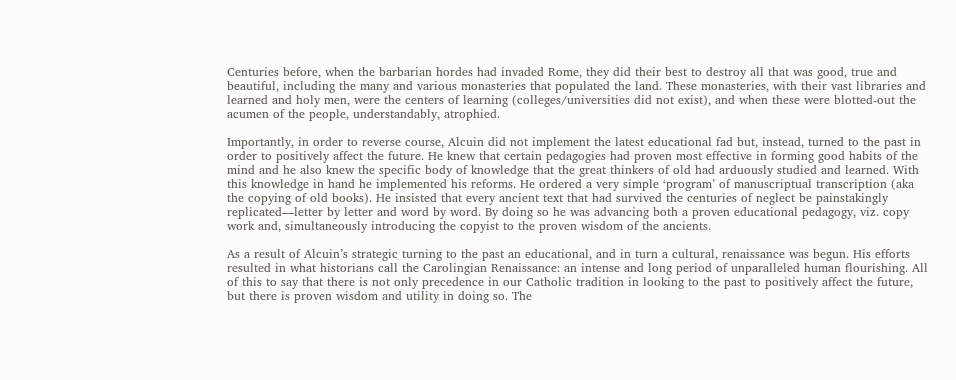Centuries before, when the barbarian hordes had invaded Rome, they did their best to destroy all that was good, true and beautiful, including the many and various monasteries that populated the land. These monasteries, with their vast libraries and learned and holy men, were the centers of learning (colleges/universities did not exist), and when these were blotted-out the acumen of the people, understandably, atrophied.

Importantly, in order to reverse course, Alcuin did not implement the latest educational fad but, instead, turned to the past in order to positively affect the future. He knew that certain pedagogies had proven most effective in forming good habits of the mind and he also knew the specific body of knowledge that the great thinkers of old had arduously studied and learned. With this knowledge in hand he implemented his reforms. He ordered a very simple ‘program’ of manuscriptual transcription (aka the copying of old books). He insisted that every ancient text that had survived the centuries of neglect be painstakingly replicated—letter by letter and word by word. By doing so he was advancing both a proven educational pedagogy, viz. copy work and, simultaneously introducing the copyist to the proven wisdom of the ancients.

As a result of Alcuin’s strategic turning to the past an educational, and in turn a cultural, renaissance was begun. His efforts resulted in what historians call the Carolingian Renaissance: an intense and long period of unparalleled human flourishing. All of this to say that there is not only precedence in our Catholic tradition in looking to the past to positively affect the future, but there is proven wisdom and utility in doing so. The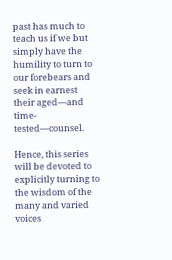past has much to teach us if we but simply have the humility to turn to our forebears and seek in earnest their aged—and time-tested—counsel.

Hence, this series will be devoted to explicitly turning to the wisdom of the many and varied voices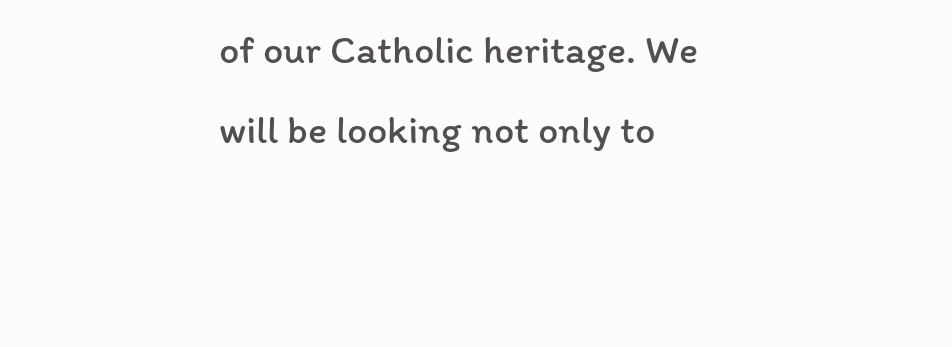of our Catholic heritage. We will be looking not only to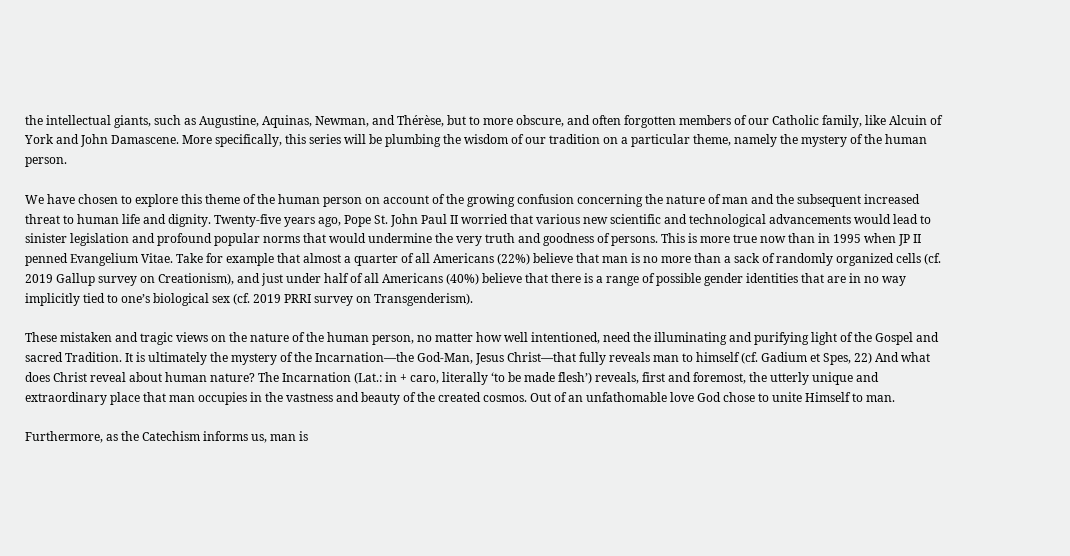the intellectual giants, such as Augustine, Aquinas, Newman, and Thérèse, but to more obscure, and often forgotten members of our Catholic family, like Alcuin of York and John Damascene. More specifically, this series will be plumbing the wisdom of our tradition on a particular theme, namely the mystery of the human person.

We have chosen to explore this theme of the human person on account of the growing confusion concerning the nature of man and the subsequent increased threat to human life and dignity. Twenty-five years ago, Pope St. John Paul II worried that various new scientific and technological advancements would lead to sinister legislation and profound popular norms that would undermine the very truth and goodness of persons. This is more true now than in 1995 when JP II penned Evangelium Vitae. Take for example that almost a quarter of all Americans (22%) believe that man is no more than a sack of randomly organized cells (cf. 2019 Gallup survey on Creationism), and just under half of all Americans (40%) believe that there is a range of possible gender identities that are in no way implicitly tied to one’s biological sex (cf. 2019 PRRI survey on Transgenderism).

These mistaken and tragic views on the nature of the human person, no matter how well intentioned, need the illuminating and purifying light of the Gospel and sacred Tradition. It is ultimately the mystery of the Incarnation—the God-Man, Jesus Christ—that fully reveals man to himself (cf. Gadium et Spes, 22) And what does Christ reveal about human nature? The Incarnation (Lat.: in + caro, literally ‘to be made flesh’) reveals, first and foremost, the utterly unique and extraordinary place that man occupies in the vastness and beauty of the created cosmos. Out of an unfathomable love God chose to unite Himself to man.

Furthermore, as the Catechism informs us, man is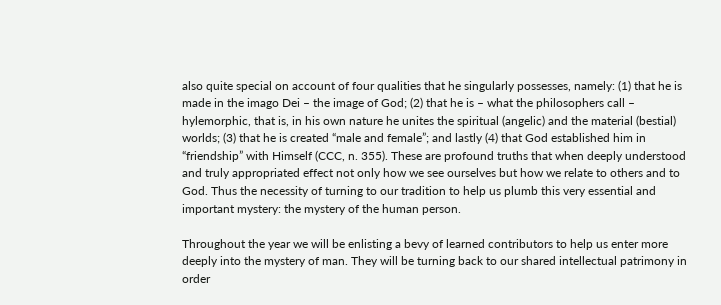also quite special on account of four qualities that he singularly possesses, namely: (1) that he is made in the imago Dei – the image of God; (2) that he is – what the philosophers call – hylemorphic, that is, in his own nature he unites the spiritual (angelic) and the material (bestial) worlds; (3) that he is created “male and female”; and lastly (4) that God established him in “friendship” with Himself (CCC, n. 355). These are profound truths that when deeply understood and truly appropriated effect not only how we see ourselves but how we relate to others and to God. Thus the necessity of turning to our tradition to help us plumb this very essential and important mystery: the mystery of the human person.

Throughout the year we will be enlisting a bevy of learned contributors to help us enter more deeply into the mystery of man. They will be turning back to our shared intellectual patrimony in order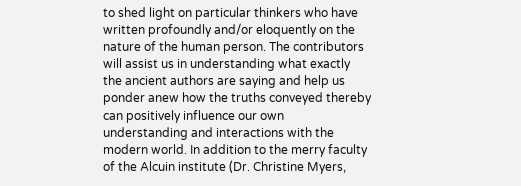to shed light on particular thinkers who have written profoundly and/or eloquently on the nature of the human person. The contributors will assist us in understanding what exactly the ancient authors are saying and help us ponder anew how the truths conveyed thereby can positively influence our own understanding and interactions with the modern world. In addition to the merry faculty of the Alcuin institute (Dr. Christine Myers,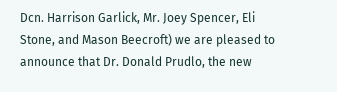Dcn. Harrison Garlick, Mr. Joey Spencer, Eli Stone, and Mason Beecroft) we are pleased to announce that Dr. Donald Prudlo, the new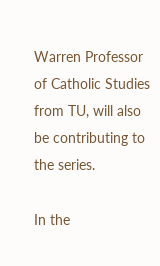Warren Professor of Catholic Studies from TU, will also be contributing to the series.

In the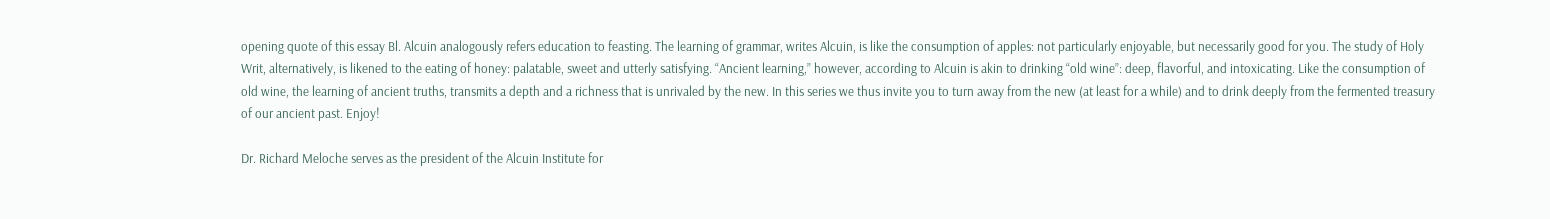opening quote of this essay Bl. Alcuin analogously refers education to feasting. The learning of grammar, writes Alcuin, is like the consumption of apples: not particularly enjoyable, but necessarily good for you. The study of Holy Writ, alternatively, is likened to the eating of honey: palatable, sweet and utterly satisfying. “Ancient learning,” however, according to Alcuin is akin to drinking “old wine”: deep, flavorful, and intoxicating. Like the consumption of old wine, the learning of ancient truths, transmits a depth and a richness that is unrivaled by the new. In this series we thus invite you to turn away from the new (at least for a while) and to drink deeply from the fermented treasury of our ancient past. Enjoy!

Dr. Richard Meloche serves as the president of the Alcuin Institute for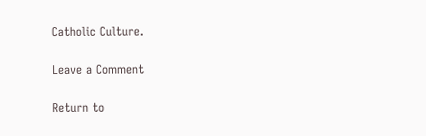Catholic Culture.

Leave a Comment

Return to